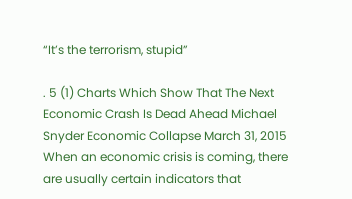“It’s the terrorism, stupid”

. 5 (1) Charts Which Show That The Next Economic Crash Is Dead Ahead Michael Snyder Economic Collapse March 31, 2015 When an economic crisis is coming, there are usually certain indicators that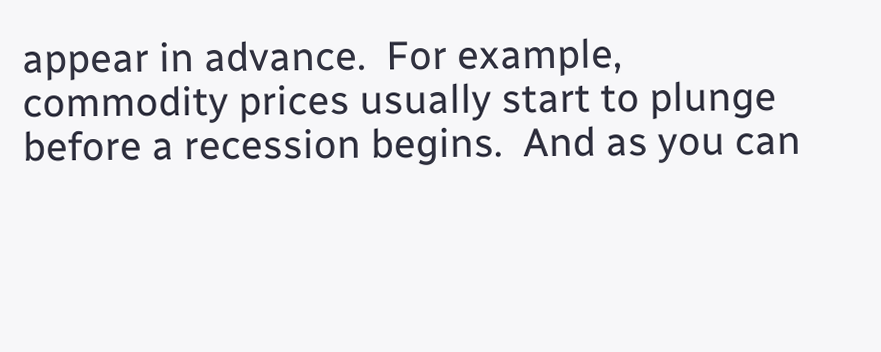appear in advance.  For example, commodity prices usually start to plunge before a recession begins.  And as you can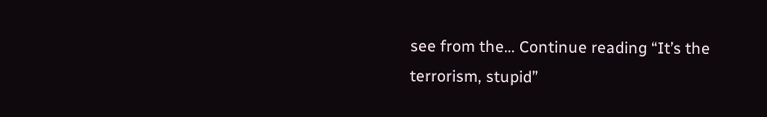see from the… Continue reading “It’s the terrorism, stupid”